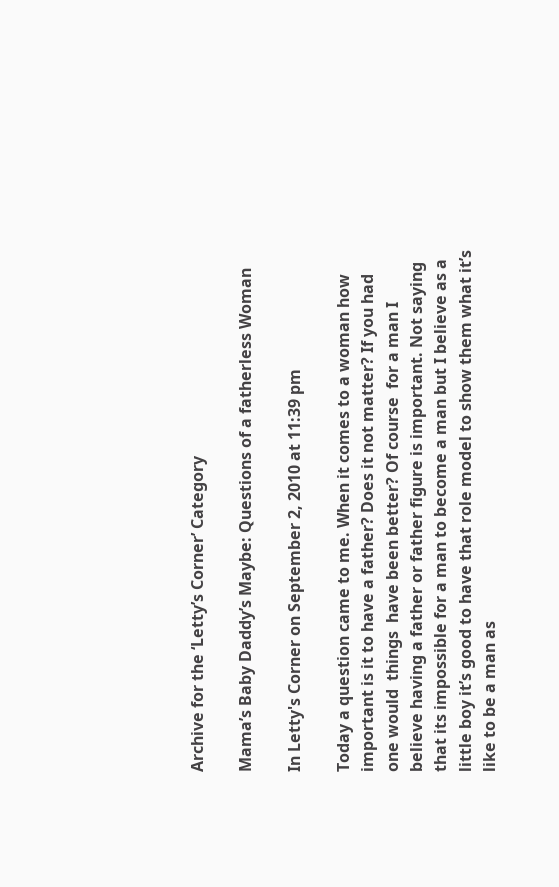Archive for the ‘Letty’s Corner’ Category

Mama’s Baby Daddy’s Maybe: Questions of a fatherless Woman

In Letty's Corner on September 2, 2010 at 11:39 pm

Today a question came to me. When it comes to a woman how important is it to have a father? Does it not matter? If you had one would  things  have been better? Of course  for a man I believe having a father or father figure is important. Not saying that its impossible for a man to become a man but I believe as a little boy it’s good to have that role model to show them what it’s like to be a man as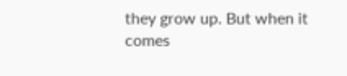they grow up. But when it comes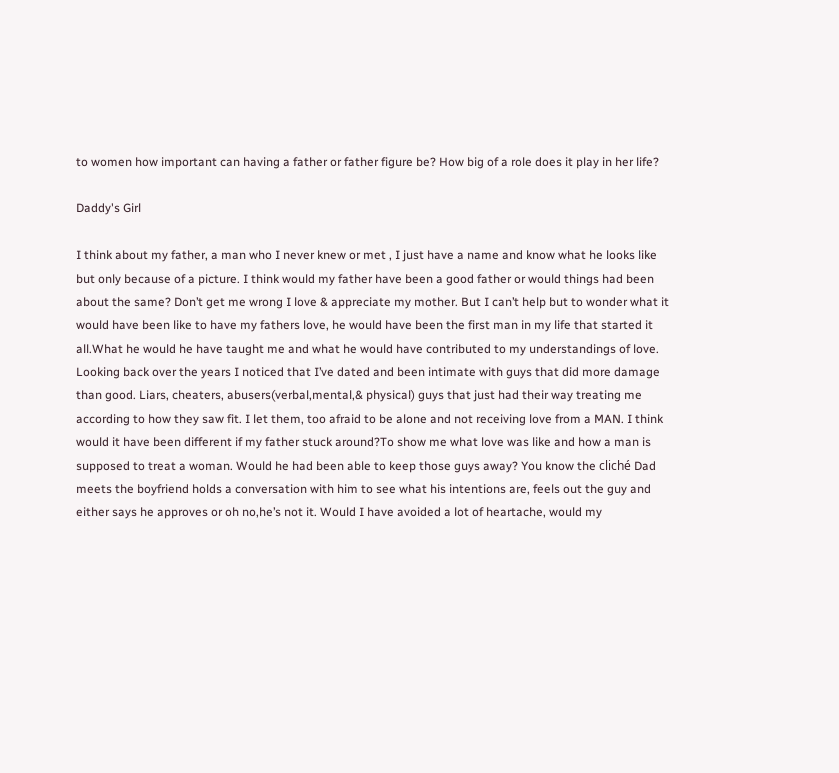to women how important can having a father or father figure be? How big of a role does it play in her life?

Daddy's Girl

I think about my father, a man who I never knew or met , I just have a name and know what he looks like but only because of a picture. I think would my father have been a good father or would things had been about the same? Don’t get me wrong I love & appreciate my mother. But I can’t help but to wonder what it would have been like to have my fathers love, he would have been the first man in my life that started it all.What he would he have taught me and what he would have contributed to my understandings of love. Looking back over the years I noticed that I’ve dated and been intimate with guys that did more damage than good. Liars, cheaters, abusers(verbal,mental,& physical) guys that just had their way treating me according to how they saw fit. I let them, too afraid to be alone and not receiving love from a MAN. I think would it have been different if my father stuck around?To show me what love was like and how a man is supposed to treat a woman. Would he had been able to keep those guys away? You know the cliché Dad meets the boyfriend holds a conversation with him to see what his intentions are, feels out the guy and either says he approves or oh no,he’s not it. Would I have avoided a lot of heartache, would my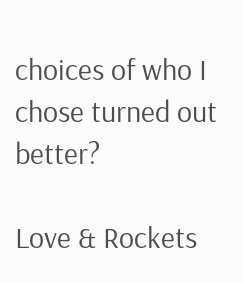choices of who I chose turned out better?

Love & Rockets